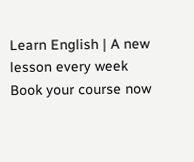Learn English | A new lesson every week
Book your course now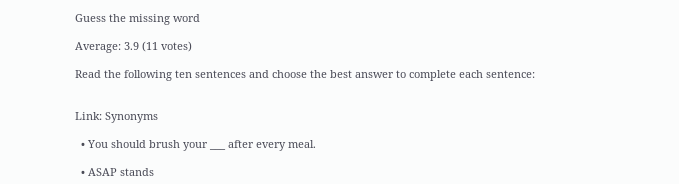Guess the missing word

Average: 3.9 (11 votes)

Read the following ten sentences and choose the best answer to complete each sentence:


Link: Synonyms

  • You should brush your ___ after every meal.

  • ASAP stands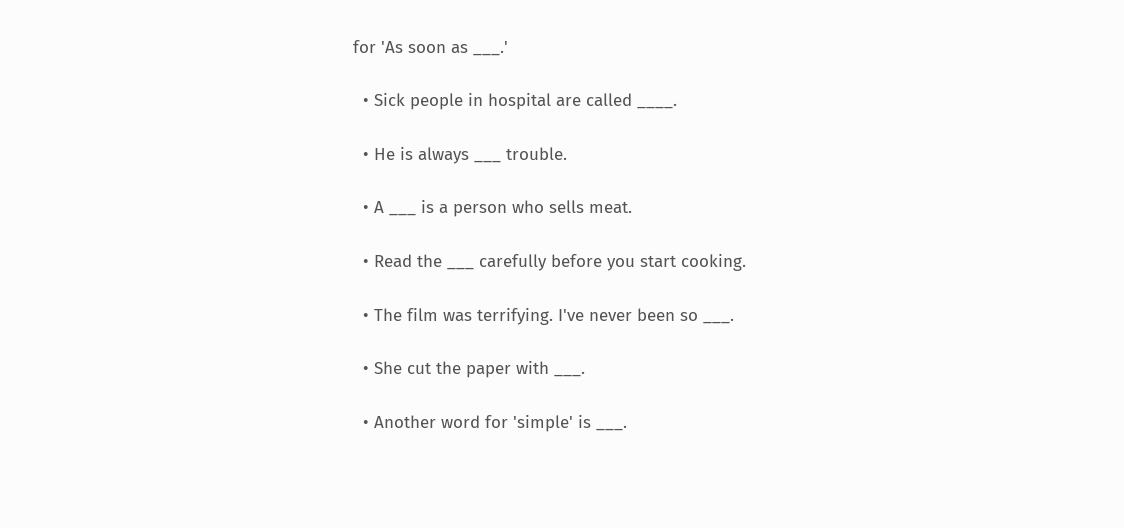for 'As soon as ___.'

  • Sick people in hospital are called ____.

  • He is always ___ trouble.

  • A ___ is a person who sells meat.

  • Read the ___ carefully before you start cooking.

  • The film was terrifying. I've never been so ___.

  • She cut the paper with ___.

  • Another word for 'simple' is ___.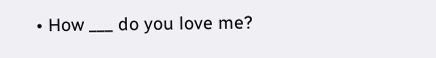• How ___ do you love me?